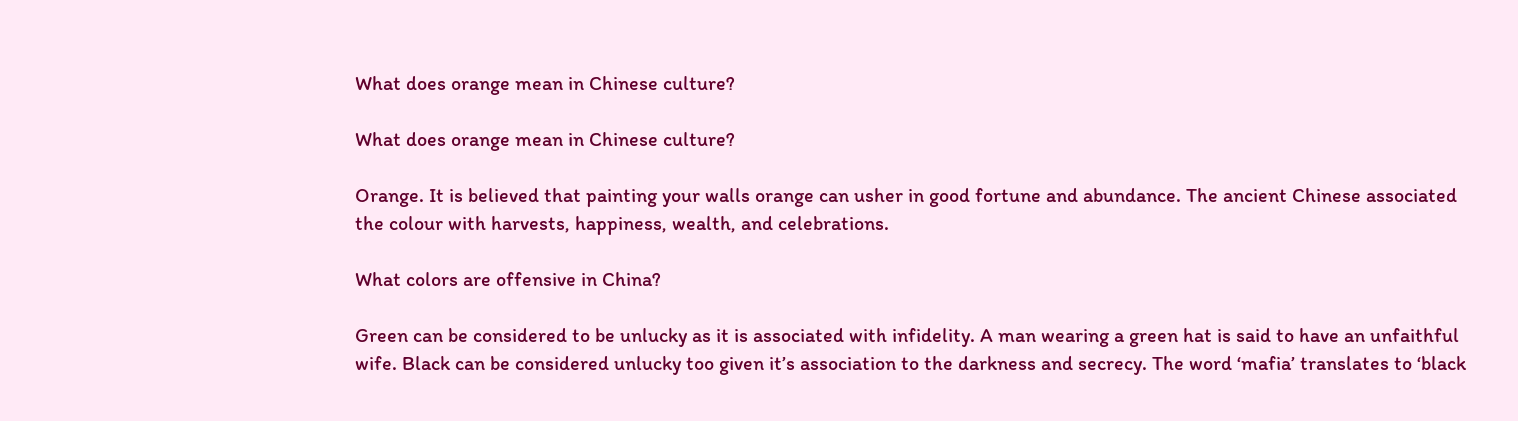What does orange mean in Chinese culture?

What does orange mean in Chinese culture?

Orange. It is believed that painting your walls orange can usher in good fortune and abundance. The ancient Chinese associated the colour with harvests, happiness, wealth, and celebrations.

What colors are offensive in China?

Green can be considered to be unlucky as it is associated with infidelity. A man wearing a green hat is said to have an unfaithful wife. Black can be considered unlucky too given it’s association to the darkness and secrecy. The word ‘mafia’ translates to ‘black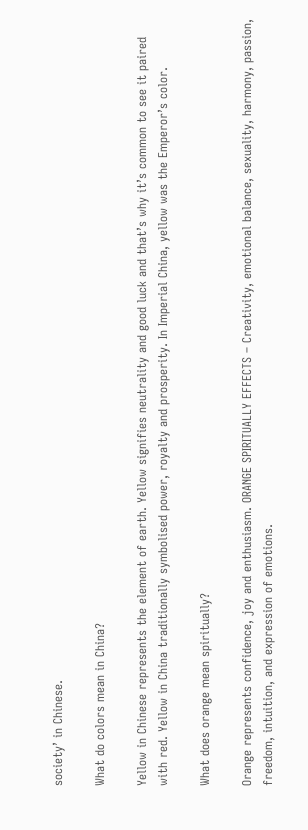society’ in Chinese.

What do colors mean in China?

Yellow in Chinese represents the element of earth. Yellow signifies neutrality and good luck and that’s why it’s common to see it paired with red. Yellow in China traditionally symbolised power, royalty and prosperity. In Imperial China, yellow was the Emperor’s color.

What does orange mean spiritually?

Orange represents confidence, joy and enthusiasm. ORANGE SPIRITUALLY EFFECTS – Creativity, emotional balance, sexuality, harmony, passion, freedom, intuition, and expression of emotions.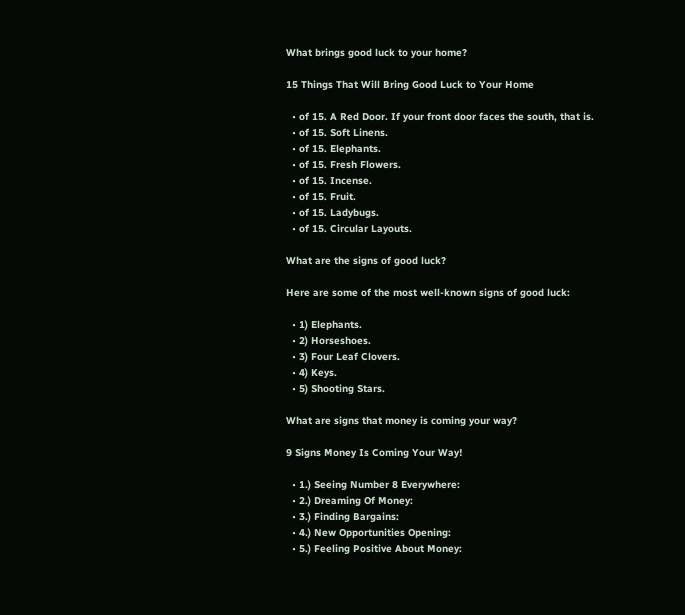What brings good luck to your home?

15 Things That Will Bring Good Luck to Your Home

  • of 15. A Red Door. If your front door faces the south, that is.
  • of 15. Soft Linens.
  • of 15. Elephants.
  • of 15. Fresh Flowers.
  • of 15. Incense.
  • of 15. Fruit.
  • of 15. Ladybugs.
  • of 15. Circular Layouts.

What are the signs of good luck?

Here are some of the most well-known signs of good luck:

  • 1) Elephants.
  • 2) Horseshoes.
  • 3) Four Leaf Clovers.
  • 4) Keys.
  • 5) Shooting Stars.

What are signs that money is coming your way?

9 Signs Money Is Coming Your Way!

  • 1.) Seeing Number 8 Everywhere:
  • 2.) Dreaming Of Money:
  • 3.) Finding Bargains:
  • 4.) New Opportunities Opening:
  • 5.) Feeling Positive About Money: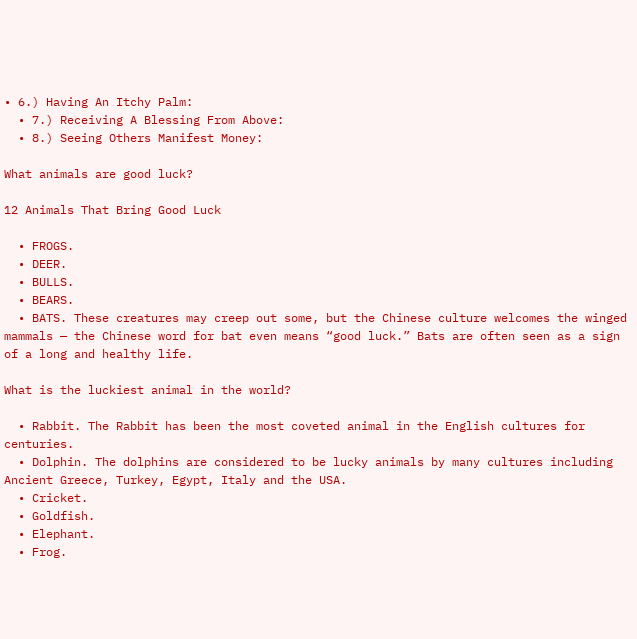• 6.) Having An Itchy Palm:
  • 7.) Receiving A Blessing From Above:
  • 8.) Seeing Others Manifest Money:

What animals are good luck?

12 Animals That Bring Good Luck

  • FROGS.
  • DEER.
  • BULLS.
  • BEARS.
  • BATS. These creatures may creep out some, but the Chinese culture welcomes the winged mammals — the Chinese word for bat even means “good luck.” Bats are often seen as a sign of a long and healthy life.

What is the luckiest animal in the world?

  • Rabbit. The Rabbit has been the most coveted animal in the English cultures for centuries.
  • Dolphin. The dolphins are considered to be lucky animals by many cultures including Ancient Greece, Turkey, Egypt, Italy and the USA.
  • Cricket.
  • Goldfish.
  • Elephant.
  • Frog.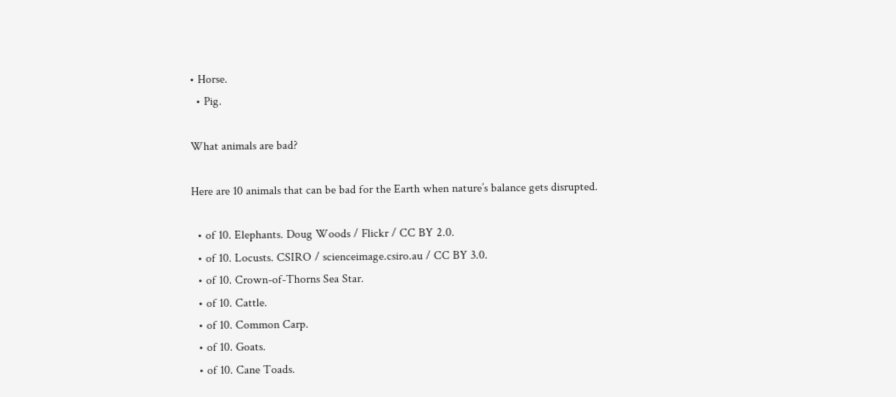• Horse.
  • Pig.

What animals are bad?

Here are 10 animals that can be bad for the Earth when nature’s balance gets disrupted.

  • of 10. Elephants. Doug Woods / Flickr / CC BY 2.0.
  • of 10. Locusts. CSIRO / scienceimage.csiro.au / CC BY 3.0.
  • of 10. Crown-of-Thorns Sea Star.
  • of 10. Cattle.
  • of 10. Common Carp.
  • of 10. Goats.
  • of 10. Cane Toads.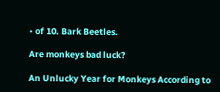• of 10. Bark Beetles.

Are monkeys bad luck?

An Unlucky Year for Monkeys According to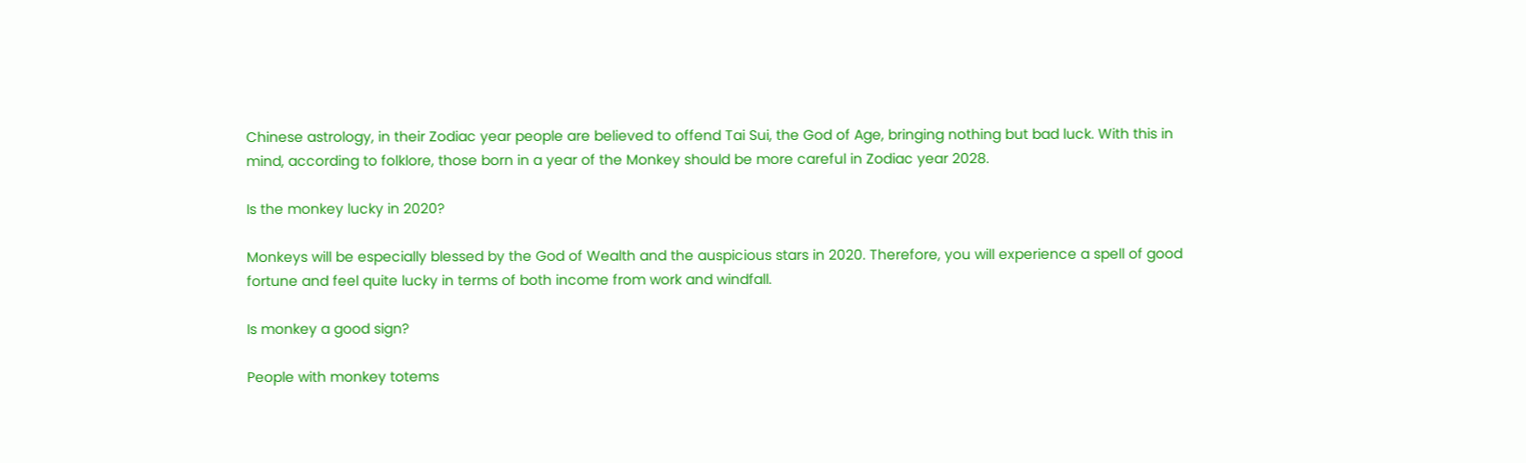Chinese astrology, in their Zodiac year people are believed to offend Tai Sui, the God of Age, bringing nothing but bad luck. With this in mind, according to folklore, those born in a year of the Monkey should be more careful in Zodiac year 2028.

Is the monkey lucky in 2020?

Monkeys will be especially blessed by the God of Wealth and the auspicious stars in 2020. Therefore, you will experience a spell of good fortune and feel quite lucky in terms of both income from work and windfall.

Is monkey a good sign?

People with monkey totems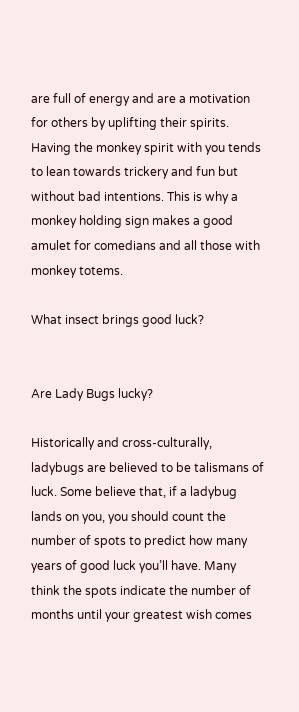are full of energy and are a motivation for others by uplifting their spirits. Having the monkey spirit with you tends to lean towards trickery and fun but without bad intentions. This is why a monkey holding sign makes a good amulet for comedians and all those with monkey totems.

What insect brings good luck?


Are Lady Bugs lucky?

Historically and cross-culturally, ladybugs are believed to be talismans of luck. Some believe that, if a ladybug lands on you, you should count the number of spots to predict how many years of good luck you’ll have. Many think the spots indicate the number of months until your greatest wish comes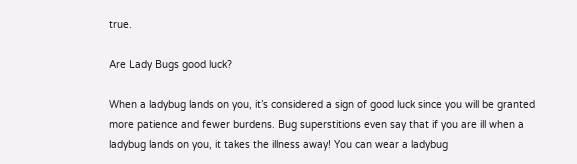true.

Are Lady Bugs good luck?

When a ladybug lands on you, it’s considered a sign of good luck since you will be granted more patience and fewer burdens. Bug superstitions even say that if you are ill when a ladybug lands on you, it takes the illness away! You can wear a ladybug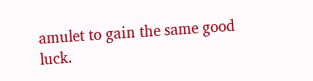amulet to gain the same good luck.